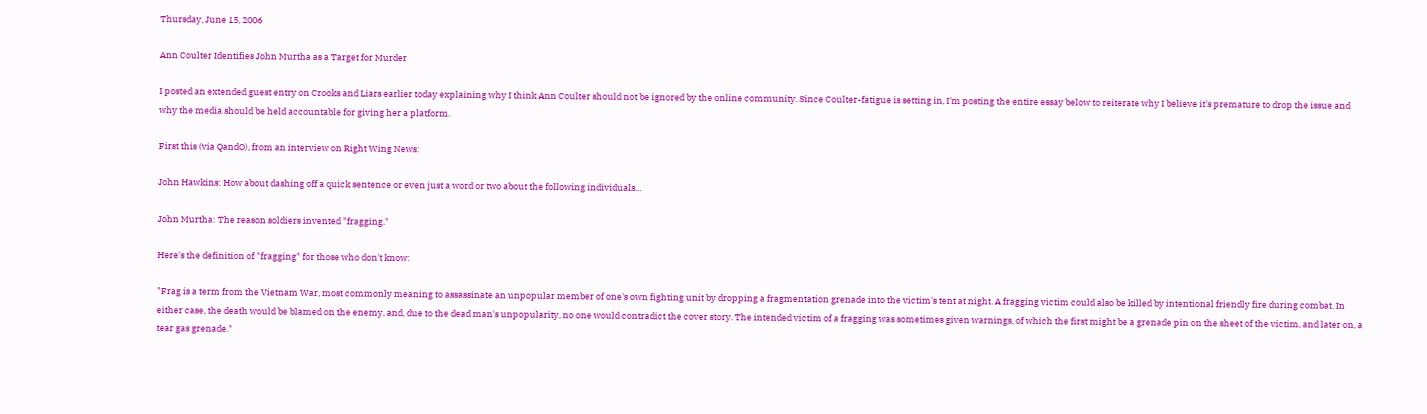Thursday, June 15, 2006

Ann Coulter Identifies John Murtha as a Target for Murder

I posted an extended guest entry on Crooks and Liars earlier today explaining why I think Ann Coulter should not be ignored by the online community. Since Coulter-fatigue is setting in, I'm posting the entire essay below to reiterate why I believe it's premature to drop the issue and why the media should be held accountable for giving her a platform.

First this (via QandO), from an interview on Right Wing News:

John Hawkins: How about dashing off a quick sentence or even just a word or two about the following individuals...

John Murtha: The reason soldiers invented "fragging."

Here's the definition of "fragging" for those who don't know:

"Frag is a term from the Vietnam War, most commonly meaning to assassinate an unpopular member of one's own fighting unit by dropping a fragmentation grenade into the victim's tent at night. A fragging victim could also be killed by intentional friendly fire during combat. In either case, the death would be blamed on the enemy, and, due to the dead man's unpopularity, no one would contradict the cover story. The intended victim of a fragging was sometimes given warnings, of which the first might be a grenade pin on the sheet of the victim, and later on, a tear gas grenade."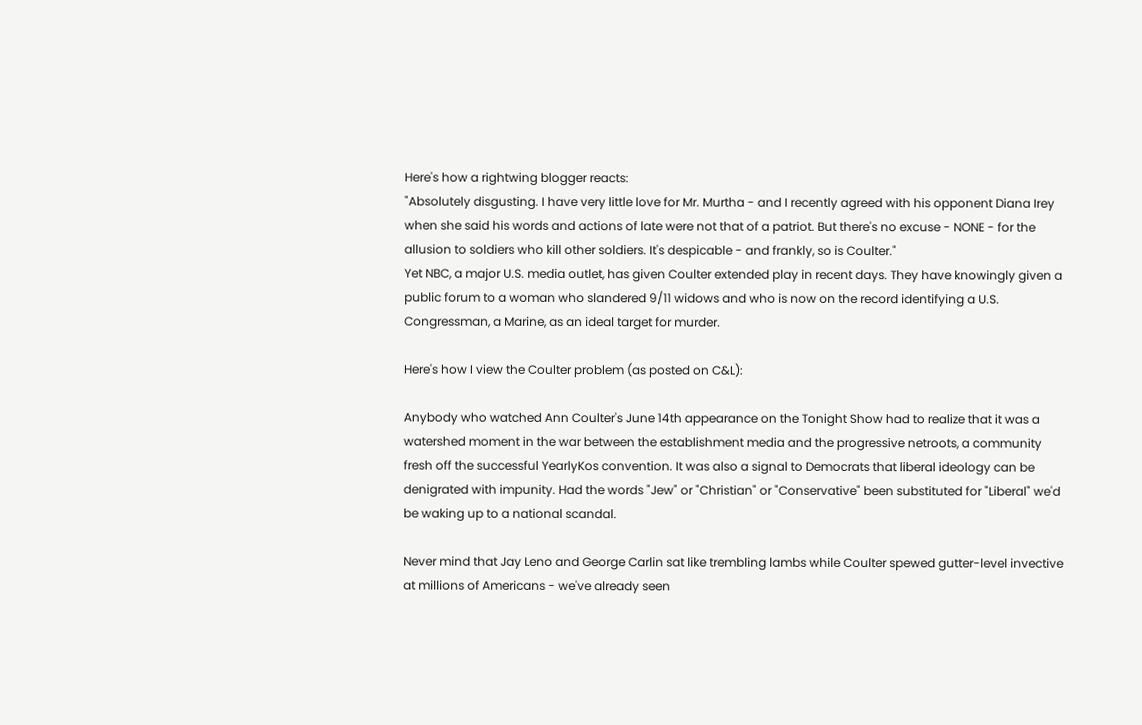Here's how a rightwing blogger reacts:
"Absolutely disgusting. I have very little love for Mr. Murtha - and I recently agreed with his opponent Diana Irey when she said his words and actions of late were not that of a patriot. But there's no excuse - NONE - for the allusion to soldiers who kill other soldiers. It's despicable - and frankly, so is Coulter."
Yet NBC, a major U.S. media outlet, has given Coulter extended play in recent days. They have knowingly given a public forum to a woman who slandered 9/11 widows and who is now on the record identifying a U.S. Congressman, a Marine, as an ideal target for murder.

Here's how I view the Coulter problem (as posted on C&L):

Anybody who watched Ann Coulter's June 14th appearance on the Tonight Show had to realize that it was a watershed moment in the war between the establishment media and the progressive netroots, a community fresh off the successful YearlyKos convention. It was also a signal to Democrats that liberal ideology can be denigrated with impunity. Had the words "Jew" or "Christian" or "Conservative" been substituted for "Liberal" we'd be waking up to a national scandal.

Never mind that Jay Leno and George Carlin sat like trembling lambs while Coulter spewed gutter-level invective at millions of Americans - we've already seen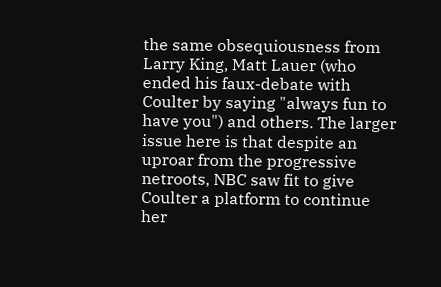the same obsequiousness from Larry King, Matt Lauer (who ended his faux-debate with Coulter by saying "always fun to have you") and others. The larger issue here is that despite an uproar from the progressive netroots, NBC saw fit to give Coulter a platform to continue her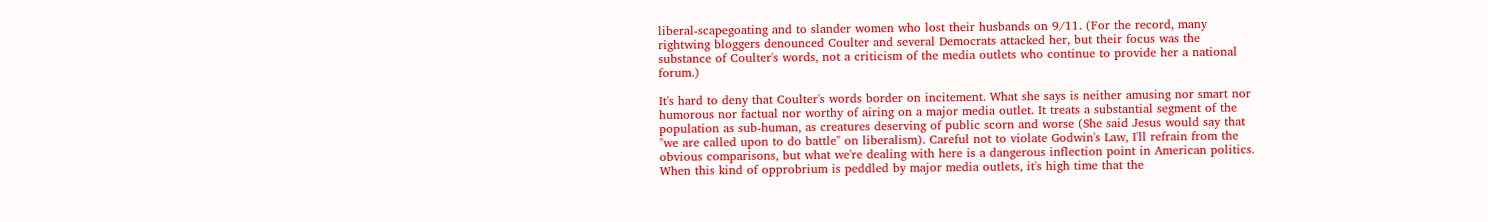liberal-scapegoating and to slander women who lost their husbands on 9/11. (For the record, many rightwing bloggers denounced Coulter and several Democrats attacked her, but their focus was the substance of Coulter's words, not a criticism of the media outlets who continue to provide her a national forum.)

It's hard to deny that Coulter's words border on incitement. What she says is neither amusing nor smart nor humorous nor factual nor worthy of airing on a major media outlet. It treats a substantial segment of the population as sub-human, as creatures deserving of public scorn and worse (She said Jesus would say that "we are called upon to do battle" on liberalism). Careful not to violate Godwin's Law, I'll refrain from the obvious comparisons, but what we're dealing with here is a dangerous inflection point in American politics. When this kind of opprobrium is peddled by major media outlets, it's high time that the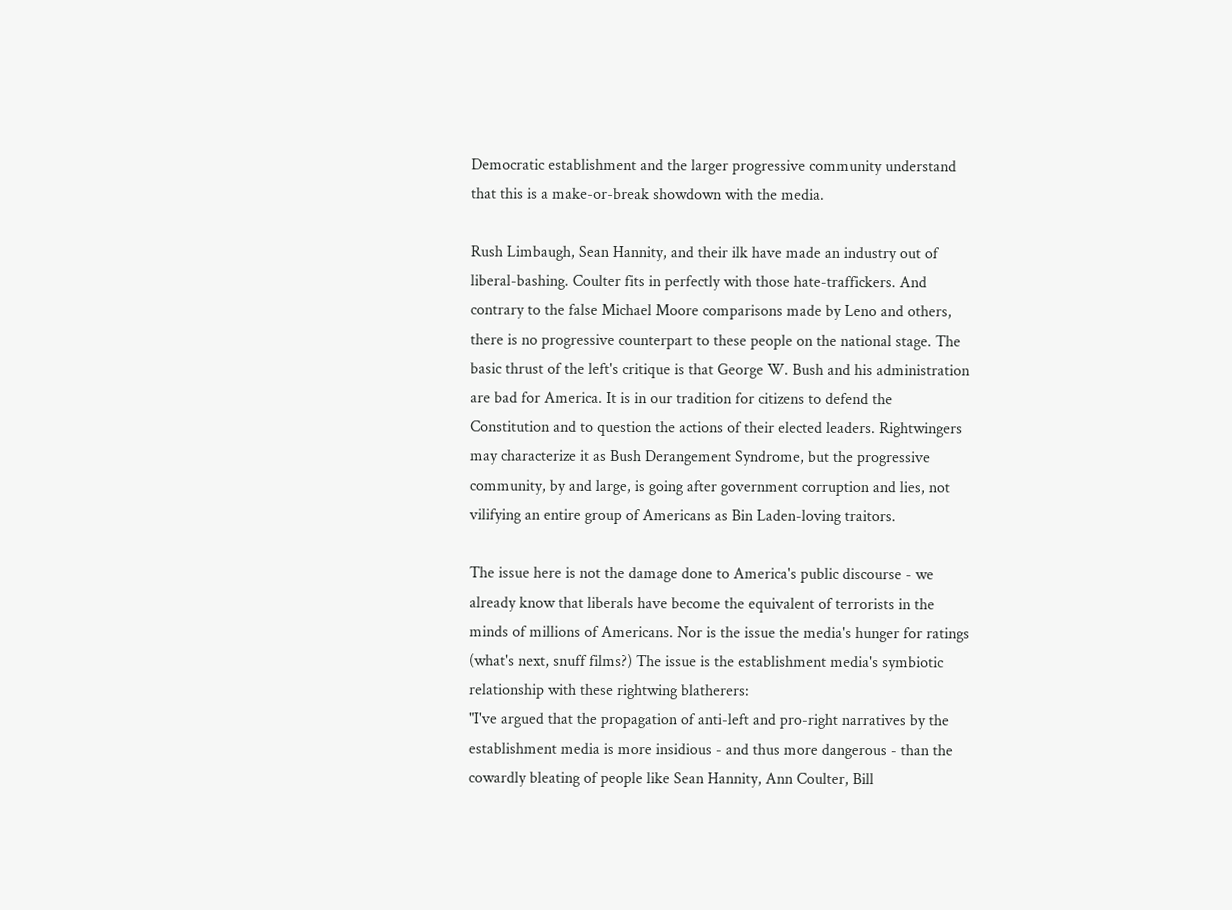Democratic establishment and the larger progressive community understand that this is a make-or-break showdown with the media.

Rush Limbaugh, Sean Hannity, and their ilk have made an industry out of liberal-bashing. Coulter fits in perfectly with those hate-traffickers. And contrary to the false Michael Moore comparisons made by Leno and others, there is no progressive counterpart to these people on the national stage. The basic thrust of the left's critique is that George W. Bush and his administration are bad for America. It is in our tradition for citizens to defend the Constitution and to question the actions of their elected leaders. Rightwingers may characterize it as Bush Derangement Syndrome, but the progressive community, by and large, is going after government corruption and lies, not vilifying an entire group of Americans as Bin Laden-loving traitors.

The issue here is not the damage done to America's public discourse - we already know that liberals have become the equivalent of terrorists in the minds of millions of Americans. Nor is the issue the media's hunger for ratings (what's next, snuff films?) The issue is the establishment media's symbiotic relationship with these rightwing blatherers:
"I've argued that the propagation of anti-left and pro-right narratives by the establishment media is more insidious - and thus more dangerous - than the cowardly bleating of people like Sean Hannity, Ann Coulter, Bill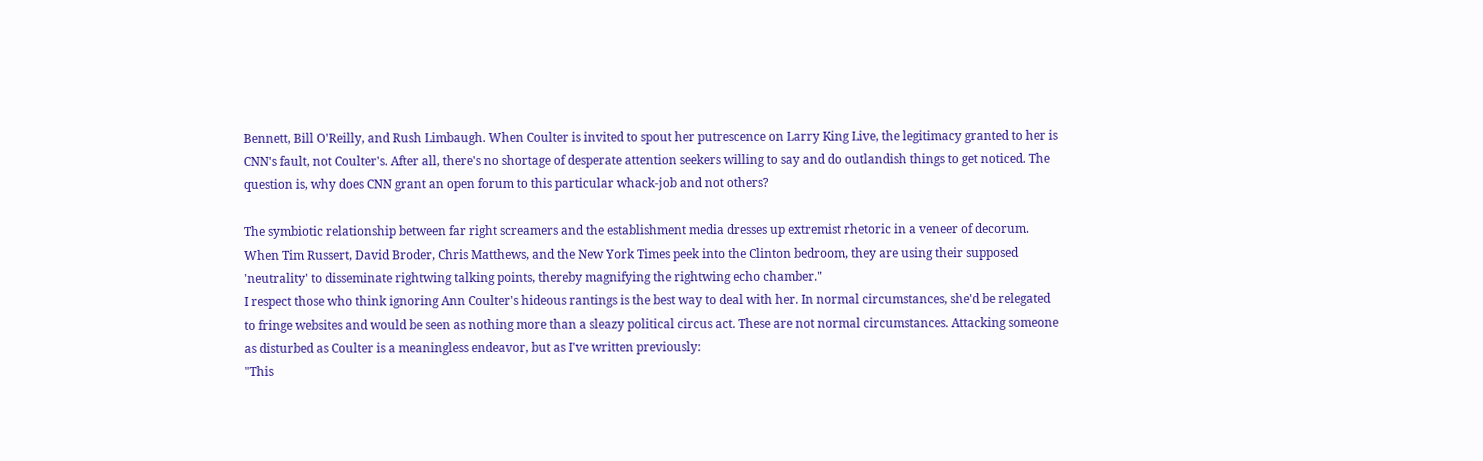Bennett, Bill O'Reilly, and Rush Limbaugh. When Coulter is invited to spout her putrescence on Larry King Live, the legitimacy granted to her is CNN's fault, not Coulter's. After all, there's no shortage of desperate attention seekers willing to say and do outlandish things to get noticed. The question is, why does CNN grant an open forum to this particular whack-job and not others?

The symbiotic relationship between far right screamers and the establishment media dresses up extremist rhetoric in a veneer of decorum. When Tim Russert, David Broder, Chris Matthews, and the New York Times peek into the Clinton bedroom, they are using their supposed 'neutrality' to disseminate rightwing talking points, thereby magnifying the rightwing echo chamber."
I respect those who think ignoring Ann Coulter's hideous rantings is the best way to deal with her. In normal circumstances, she'd be relegated to fringe websites and would be seen as nothing more than a sleazy political circus act. These are not normal circumstances. Attacking someone as disturbed as Coulter is a meaningless endeavor, but as I've written previously:
"This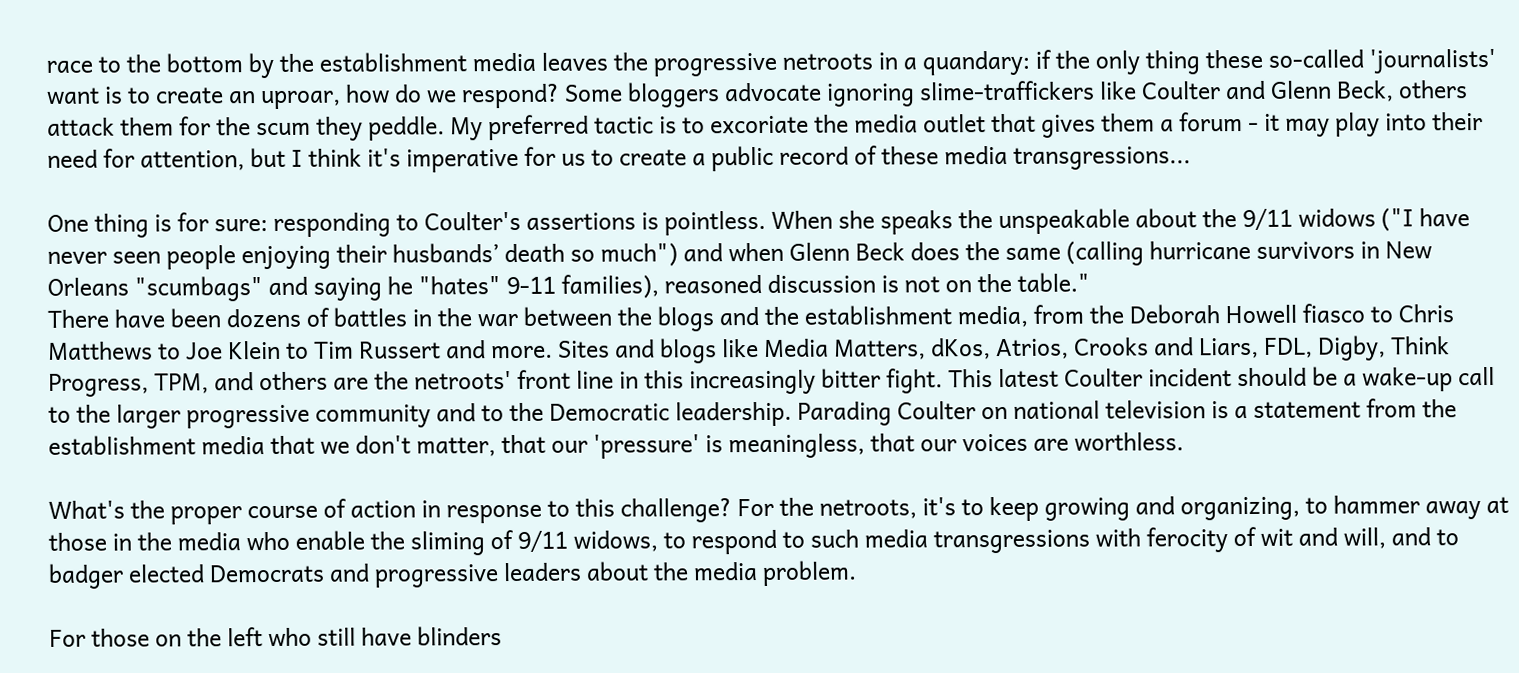race to the bottom by the establishment media leaves the progressive netroots in a quandary: if the only thing these so-called 'journalists' want is to create an uproar, how do we respond? Some bloggers advocate ignoring slime-traffickers like Coulter and Glenn Beck, others attack them for the scum they peddle. My preferred tactic is to excoriate the media outlet that gives them a forum - it may play into their need for attention, but I think it's imperative for us to create a public record of these media transgressions...

One thing is for sure: responding to Coulter's assertions is pointless. When she speaks the unspeakable about the 9/11 widows ("I have never seen people enjoying their husbands’ death so much") and when Glenn Beck does the same (calling hurricane survivors in New Orleans "scumbags" and saying he "hates" 9-11 families), reasoned discussion is not on the table."
There have been dozens of battles in the war between the blogs and the establishment media, from the Deborah Howell fiasco to Chris Matthews to Joe Klein to Tim Russert and more. Sites and blogs like Media Matters, dKos, Atrios, Crooks and Liars, FDL, Digby, Think Progress, TPM, and others are the netroots' front line in this increasingly bitter fight. This latest Coulter incident should be a wake-up call to the larger progressive community and to the Democratic leadership. Parading Coulter on national television is a statement from the establishment media that we don't matter, that our 'pressure' is meaningless, that our voices are worthless.

What's the proper course of action in response to this challenge? For the netroots, it's to keep growing and organizing, to hammer away at those in the media who enable the sliming of 9/11 widows, to respond to such media transgressions with ferocity of wit and will, and to badger elected Democrats and progressive leaders about the media problem.

For those on the left who still have blinders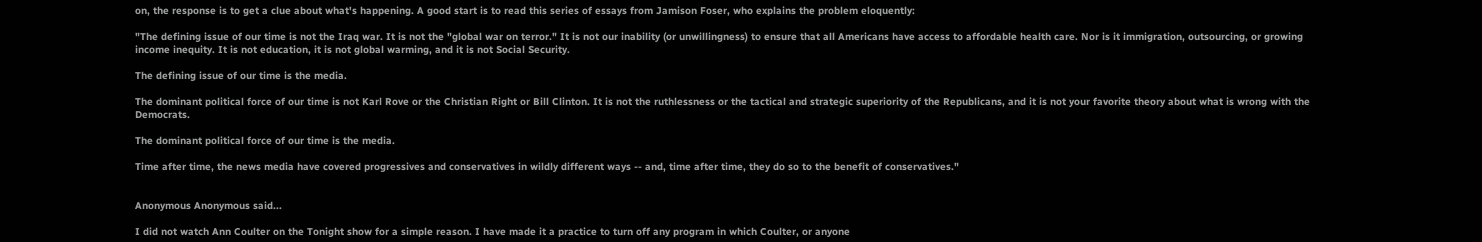on, the response is to get a clue about what's happening. A good start is to read this series of essays from Jamison Foser, who explains the problem eloquently:

"The defining issue of our time is not the Iraq war. It is not the "global war on terror." It is not our inability (or unwillingness) to ensure that all Americans have access to affordable health care. Nor is it immigration, outsourcing, or growing income inequity. It is not education, it is not global warming, and it is not Social Security.

The defining issue of our time is the media.

The dominant political force of our time is not Karl Rove or the Christian Right or Bill Clinton. It is not the ruthlessness or the tactical and strategic superiority of the Republicans, and it is not your favorite theory about what is wrong with the Democrats.

The dominant political force of our time is the media.

Time after time, the news media have covered progressives and conservatives in wildly different ways -- and, time after time, they do so to the benefit of conservatives."


Anonymous Anonymous said...

I did not watch Ann Coulter on the Tonight show for a simple reason. I have made it a practice to turn off any program in which Coulter, or anyone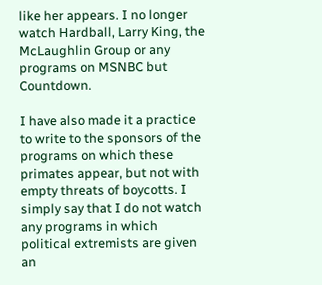like her appears. I no longer watch Hardball, Larry King, the McLaughlin Group or any programs on MSNBC but Countdown.

I have also made it a practice to write to the sponsors of the programs on which these primates appear, but not with empty threats of boycotts. I simply say that I do not watch any programs in which political extremists are given an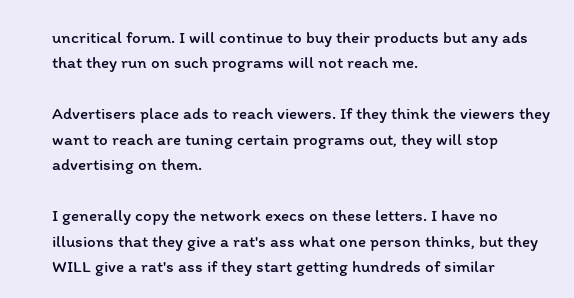uncritical forum. I will continue to buy their products but any ads that they run on such programs will not reach me.

Advertisers place ads to reach viewers. If they think the viewers they want to reach are tuning certain programs out, they will stop advertising on them.

I generally copy the network execs on these letters. I have no illusions that they give a rat's ass what one person thinks, but they WILL give a rat's ass if they start getting hundreds of similar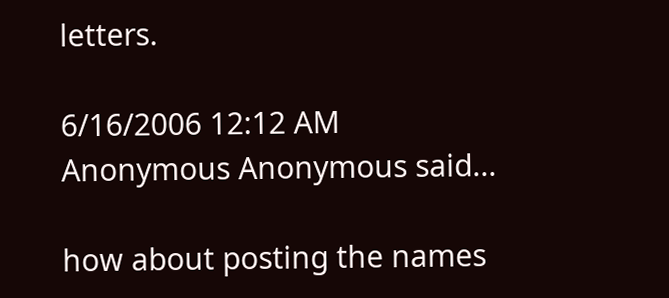letters.

6/16/2006 12:12 AM
Anonymous Anonymous said...

how about posting the names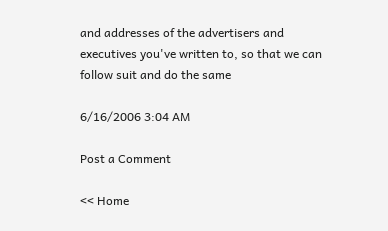and addresses of the advertisers and executives you've written to, so that we can follow suit and do the same

6/16/2006 3:04 AM

Post a Comment

<< Home